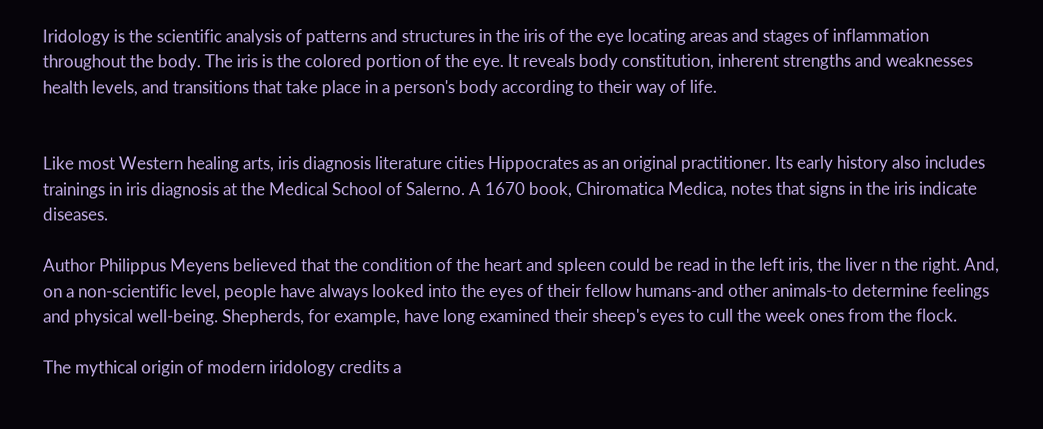Iridology is the scientific analysis of patterns and structures in the iris of the eye locating areas and stages of inflammation throughout the body. The iris is the colored portion of the eye. It reveals body constitution, inherent strengths and weaknesses health levels, and transitions that take place in a person's body according to their way of life.


Like most Western healing arts, iris diagnosis literature cities Hippocrates as an original practitioner. Its early history also includes trainings in iris diagnosis at the Medical School of Salerno. A 1670 book, Chiromatica Medica, notes that signs in the iris indicate diseases.

Author Philippus Meyens believed that the condition of the heart and spleen could be read in the left iris, the liver n the right. And, on a non-scientific level, people have always looked into the eyes of their fellow humans-and other animals-to determine feelings and physical well-being. Shepherds, for example, have long examined their sheep's eyes to cull the week ones from the flock.

The mythical origin of modern iridology credits a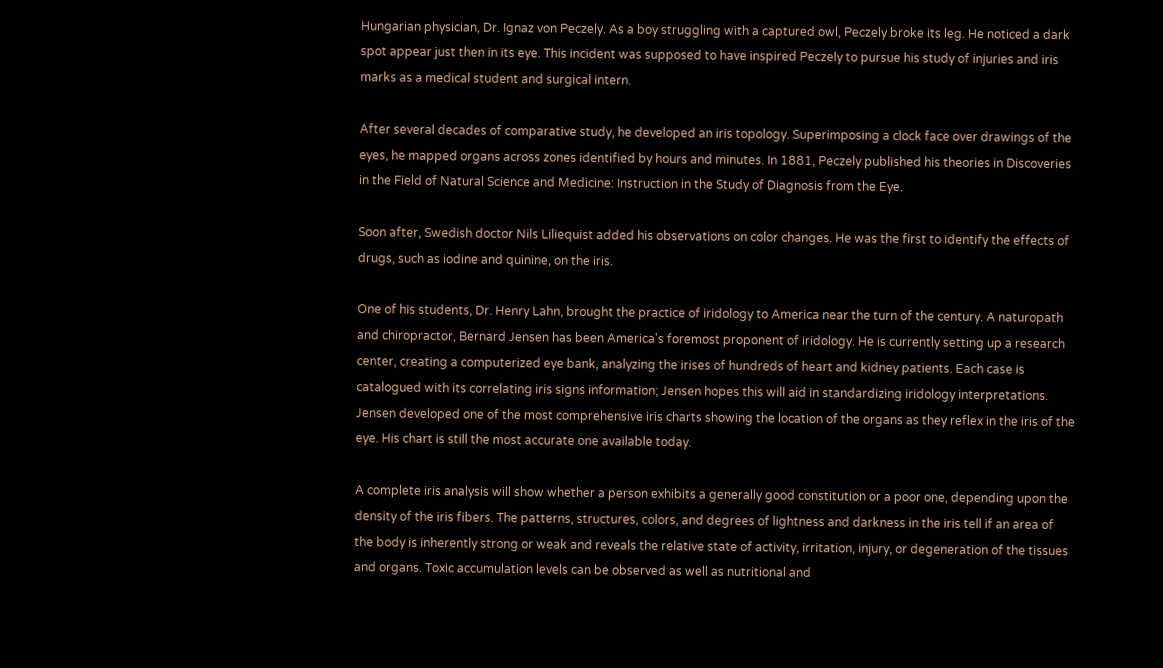Hungarian physician, Dr. Ignaz von Peczely. As a boy struggling with a captured owl, Peczely broke its leg. He noticed a dark spot appear just then in its eye. This incident was supposed to have inspired Peczely to pursue his study of injuries and iris marks as a medical student and surgical intern.

After several decades of comparative study, he developed an iris topology. Superimposing a clock face over drawings of the eyes, he mapped organs across zones identified by hours and minutes. In 1881, Peczely published his theories in Discoveries in the Field of Natural Science and Medicine: Instruction in the Study of Diagnosis from the Eye.

Soon after, Swedish doctor Nils Liliequist added his observations on color changes. He was the first to identify the effects of drugs, such as iodine and quinine, on the iris.

One of his students, Dr. Henry Lahn, brought the practice of iridology to America near the turn of the century. A naturopath and chiropractor, Bernard Jensen has been America's foremost proponent of iridology. He is currently setting up a research center, creating a computerized eye bank, analyzing the irises of hundreds of heart and kidney patients. Each case is catalogued with its correlating iris signs information; Jensen hopes this will aid in standardizing iridology interpretations. Jensen developed one of the most comprehensive iris charts showing the location of the organs as they reflex in the iris of the eye. His chart is still the most accurate one available today.

A complete iris analysis will show whether a person exhibits a generally good constitution or a poor one, depending upon the density of the iris fibers. The patterns, structures, colors, and degrees of lightness and darkness in the iris tell if an area of the body is inherently strong or weak and reveals the relative state of activity, irritation, injury, or degeneration of the tissues and organs. Toxic accumulation levels can be observed as well as nutritional and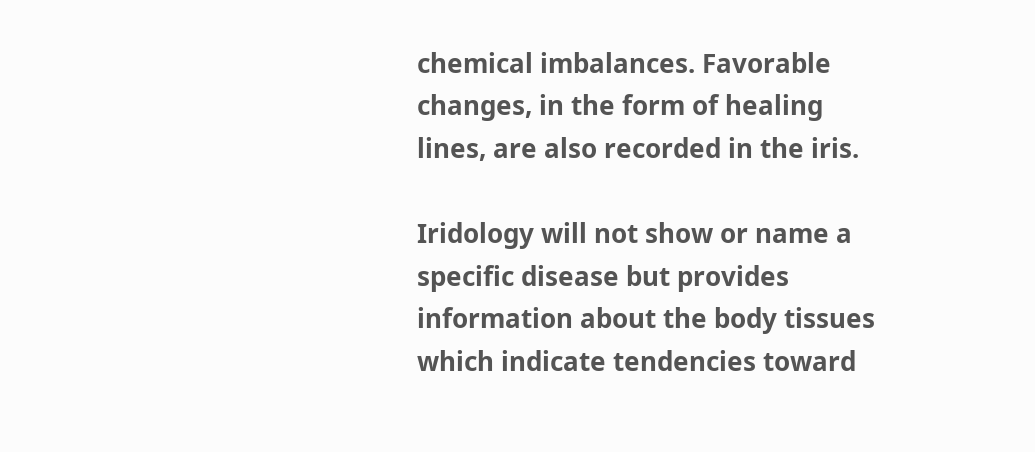chemical imbalances. Favorable changes, in the form of healing lines, are also recorded in the iris.

Iridology will not show or name a specific disease but provides information about the body tissues which indicate tendencies toward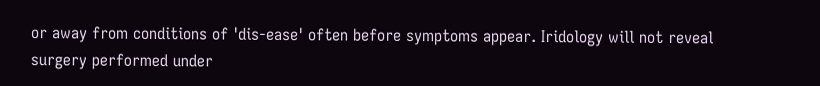or away from conditions of 'dis-ease' often before symptoms appear. Iridology will not reveal surgery performed under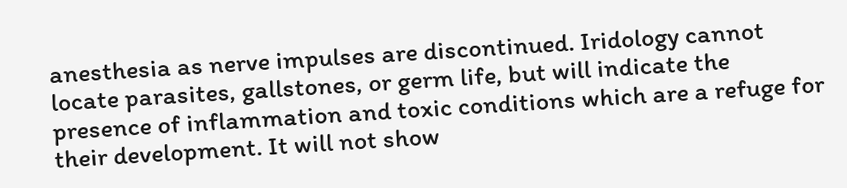anesthesia as nerve impulses are discontinued. Iridology cannot locate parasites, gallstones, or germ life, but will indicate the presence of inflammation and toxic conditions which are a refuge for their development. It will not show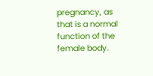pregnancy, as that is a normal function of the female body.